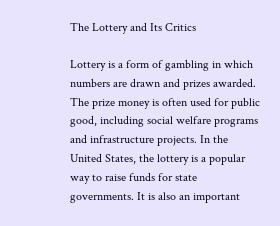The Lottery and Its Critics

Lottery is a form of gambling in which numbers are drawn and prizes awarded. The prize money is often used for public good, including social welfare programs and infrastructure projects. In the United States, the lottery is a popular way to raise funds for state governments. It is also an important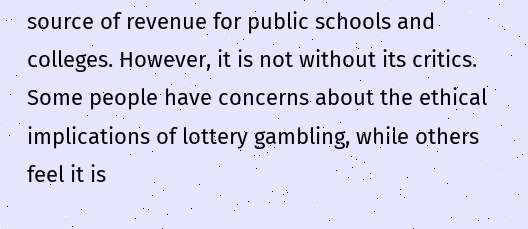source of revenue for public schools and colleges. However, it is not without its critics. Some people have concerns about the ethical implications of lottery gambling, while others feel it is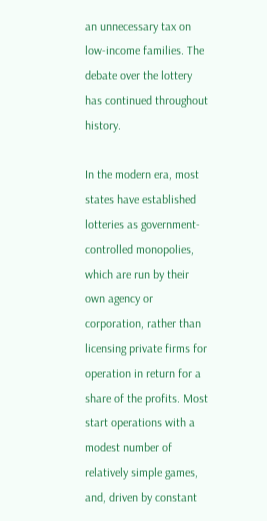an unnecessary tax on low-income families. The debate over the lottery has continued throughout history.

In the modern era, most states have established lotteries as government-controlled monopolies, which are run by their own agency or corporation, rather than licensing private firms for operation in return for a share of the profits. Most start operations with a modest number of relatively simple games, and, driven by constant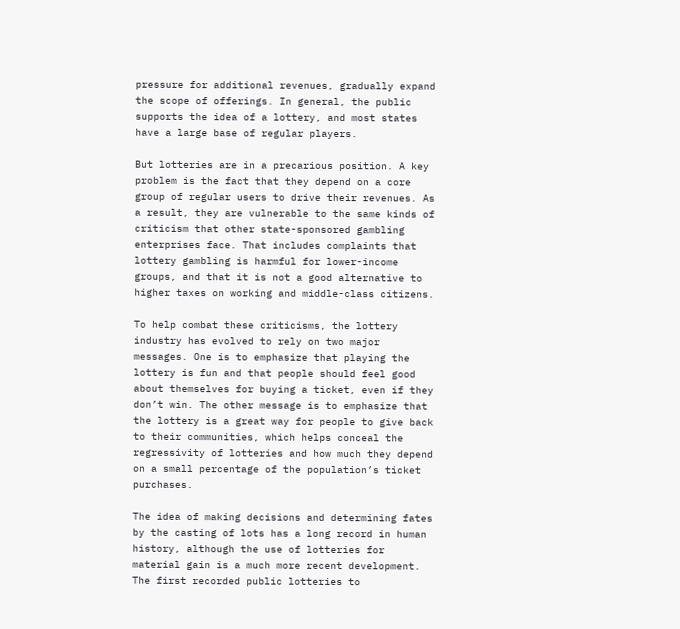pressure for additional revenues, gradually expand the scope of offerings. In general, the public supports the idea of a lottery, and most states have a large base of regular players.

But lotteries are in a precarious position. A key problem is the fact that they depend on a core group of regular users to drive their revenues. As a result, they are vulnerable to the same kinds of criticism that other state-sponsored gambling enterprises face. That includes complaints that lottery gambling is harmful for lower-income groups, and that it is not a good alternative to higher taxes on working and middle-class citizens.

To help combat these criticisms, the lottery industry has evolved to rely on two major messages. One is to emphasize that playing the lottery is fun and that people should feel good about themselves for buying a ticket, even if they don’t win. The other message is to emphasize that the lottery is a great way for people to give back to their communities, which helps conceal the regressivity of lotteries and how much they depend on a small percentage of the population’s ticket purchases.

The idea of making decisions and determining fates by the casting of lots has a long record in human history, although the use of lotteries for material gain is a much more recent development. The first recorded public lotteries to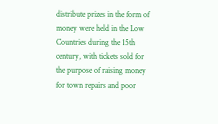distribute prizes in the form of money were held in the Low Countries during the 15th century, with tickets sold for the purpose of raising money for town repairs and poor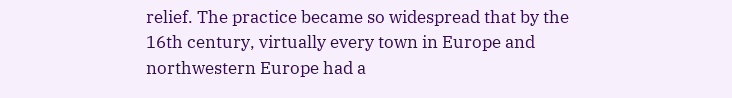relief. The practice became so widespread that by the 16th century, virtually every town in Europe and northwestern Europe had a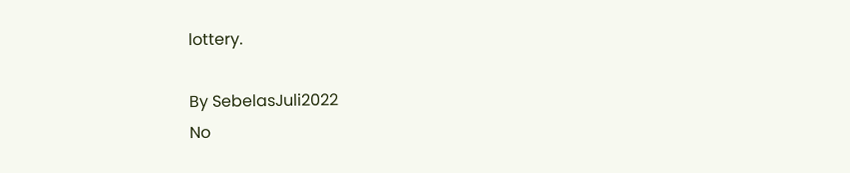lottery.

By SebelasJuli2022
No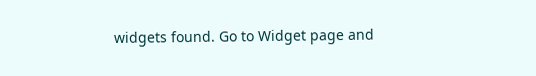widgets found. Go to Widget page and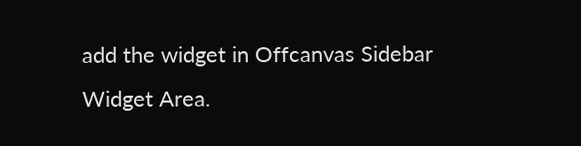add the widget in Offcanvas Sidebar Widget Area.